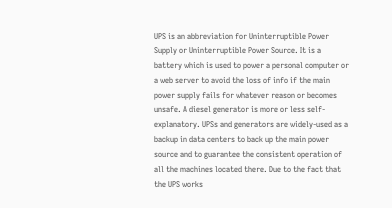UPS is an abbreviation for Uninterruptible Power Supply or Uninterruptible Power Source. It is a battery which is used to power a personal computer or a web server to avoid the loss of info if the main power supply fails for whatever reason or becomes unsafe. A diesel generator is more or less self-explanatory. UPSs and generators are widely-used as a backup in data centers to back up the main power source and to guarantee the consistent operation of all the machines located there. Due to the fact that the UPS works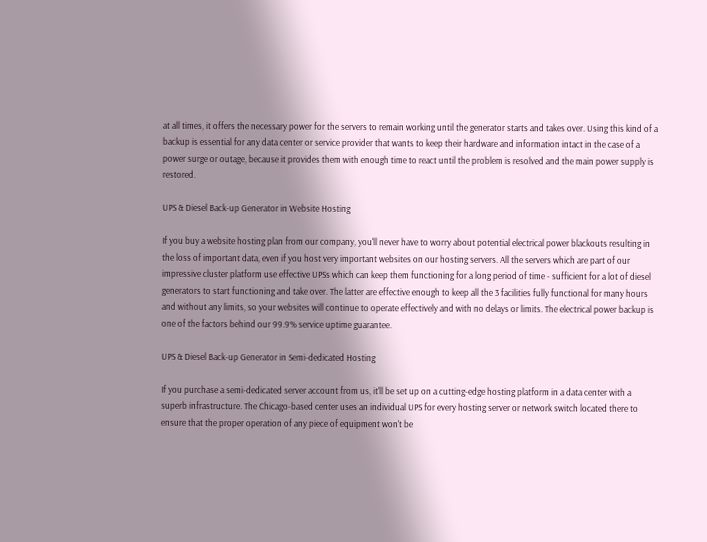at all times, it offers the necessary power for the servers to remain working until the generator starts and takes over. Using this kind of a backup is essential for any data center or service provider that wants to keep their hardware and information intact in the case of a power surge or outage, because it provides them with enough time to react until the problem is resolved and the main power supply is restored.

UPS & Diesel Back-up Generator in Website Hosting

If you buy a website hosting plan from our company, you'll never have to worry about potential electrical power blackouts resulting in the loss of important data, even if you host very important websites on our hosting servers. All the servers which are part of our impressive cluster platform use effective UPSs which can keep them functioning for a long period of time - sufficient for a lot of diesel generators to start functioning and take over. The latter are effective enough to keep all the 3 facilities fully functional for many hours and without any limits, so your websites will continue to operate effectively and with no delays or limits. The electrical power backup is one of the factors behind our 99.9% service uptime guarantee.

UPS & Diesel Back-up Generator in Semi-dedicated Hosting

If you purchase a semi-dedicated server account from us, it'll be set up on a cutting-edge hosting platform in a data center with a superb infrastructure. The Chicago-based center uses an individual UPS for every hosting server or network switch located there to ensure that the proper operation of any piece of equipment won't be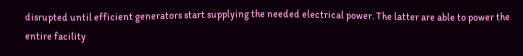disrupted until efficient generators start supplying the needed electrical power. The latter are able to power the entire facility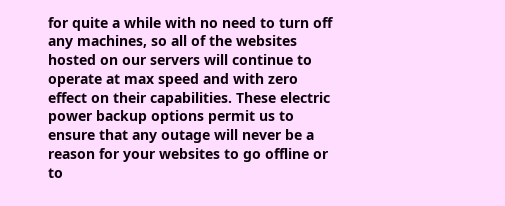for quite a while with no need to turn off any machines, so all of the websites hosted on our servers will continue to operate at max speed and with zero effect on their capabilities. These electric power backup options permit us to ensure that any outage will never be a reason for your websites to go offline or to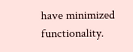have minimized functionality.